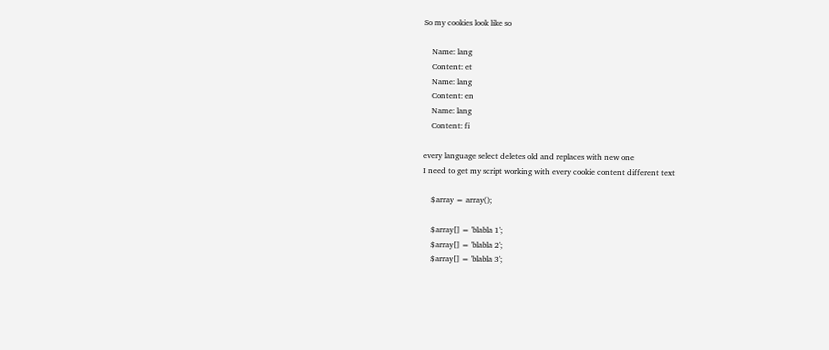So my cookies look like so

    Name: lang
    Content: et
    Name: lang
    Content: en
    Name: lang
    Content: fi

every language select deletes old and replaces with new one
I need to get my script working with every cookie content different text

    $array = array();

    $array[] = 'blabla 1';
    $array[] = 'blabla 2';
    $array[] = 'blabla 3';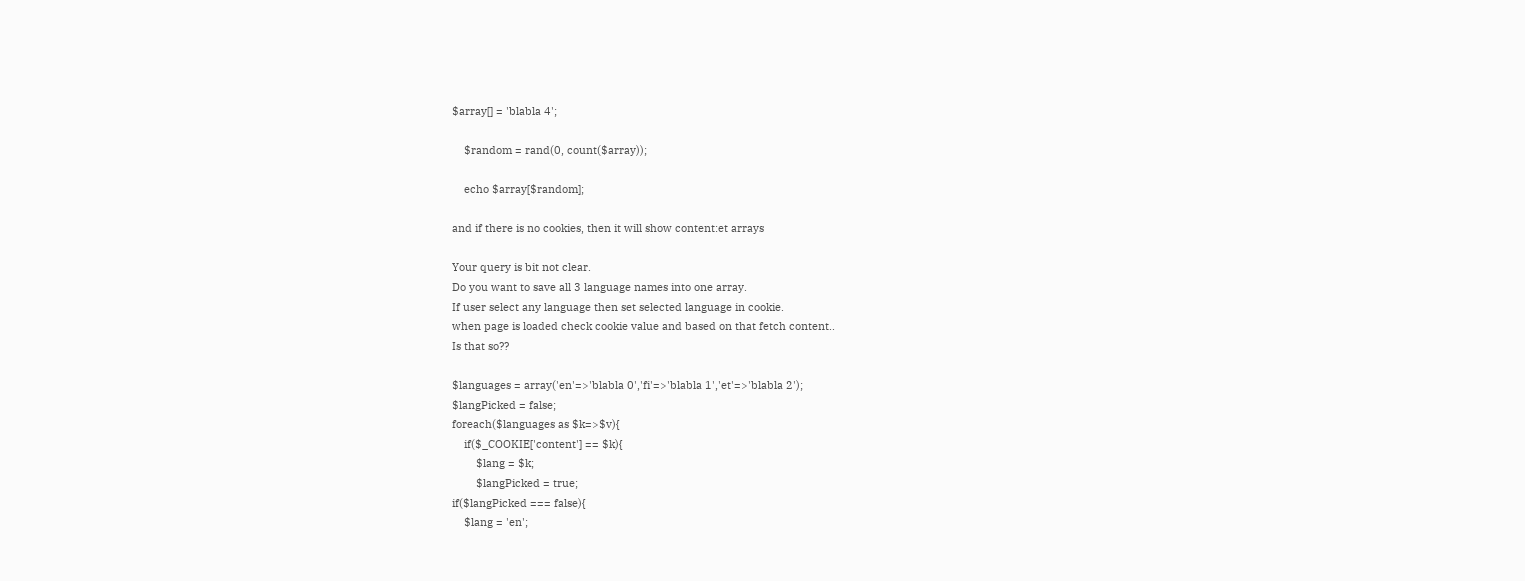$array[] = 'blabla 4';

    $random = rand(0, count($array));

    echo $array[$random];

and if there is no cookies, then it will show content:et arrays

Your query is bit not clear.
Do you want to save all 3 language names into one array.
If user select any language then set selected language in cookie.
when page is loaded check cookie value and based on that fetch content..
Is that so??

$languages = array('en'=>'blabla 0','fi'=>'blabla 1','et'=>'blabla 2');
$langPicked = false;
foreach($languages as $k=>$v){
    if($_COOKIE['content'] == $k){
        $lang = $k;
        $langPicked = true;
if($langPicked === false){
    $lang = 'en';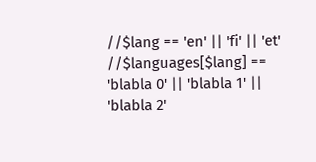//$lang == 'en' || 'fi' || 'et'
//$languages[$lang] == 'blabla 0' || 'blabla 1' || 'blabla 2'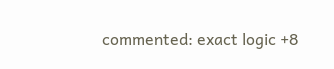commented: exact logic +8